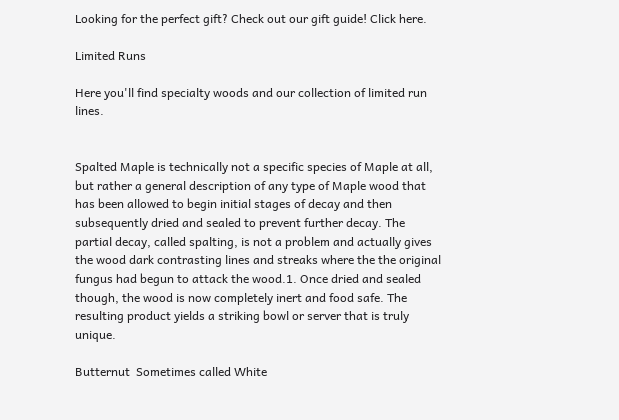Looking for the perfect gift? Check out our gift guide! Click here.

Limited Runs

Here you'll find specialty woods and our collection of limited run lines.


Spalted Maple is technically not a specific species of Maple at all, but rather a general description of any type of Maple wood that has been allowed to begin initial stages of decay and then subsequently dried and sealed to prevent further decay. The partial decay, called spalting, is not a problem and actually gives the wood dark contrasting lines and streaks where the the original fungus had begun to attack the wood.1. Once dried and sealed though, the wood is now completely inert and food safe. The resulting product yields a striking bowl or server that is truly unique.

Butternut  Sometimes called White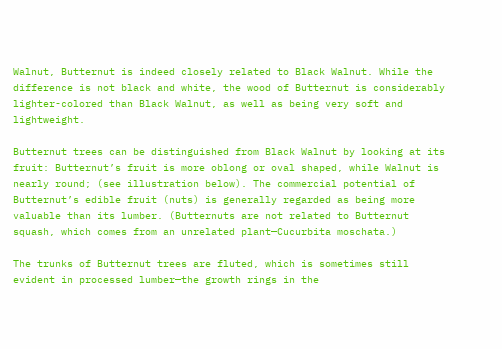Walnut, Butternut is indeed closely related to Black Walnut. While the difference is not black and white, the wood of Butternut is considerably lighter-colored than Black Walnut, as well as being very soft and lightweight.

Butternut trees can be distinguished from Black Walnut by looking at its fruit: Butternut’s fruit is more oblong or oval shaped, while Walnut is nearly round; (see illustration below). The commercial potential of Butternut’s edible fruit (nuts) is generally regarded as being more valuable than its lumber. (Butternuts are not related to Butternut squash, which comes from an unrelated plant—Cucurbita moschata.)

The trunks of Butternut trees are fluted, which is sometimes still evident in processed lumber—the growth rings in the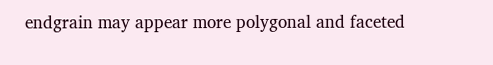endgrain may appear more polygonal and faceted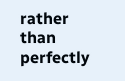rather than perfectly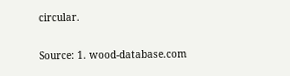circular.

Source: 1. wood-database.com